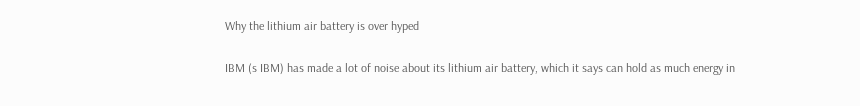Why the lithium air battery is over hyped

IBM (s IBM) has made a lot of noise about its lithium air battery, which it says can hold as much energy in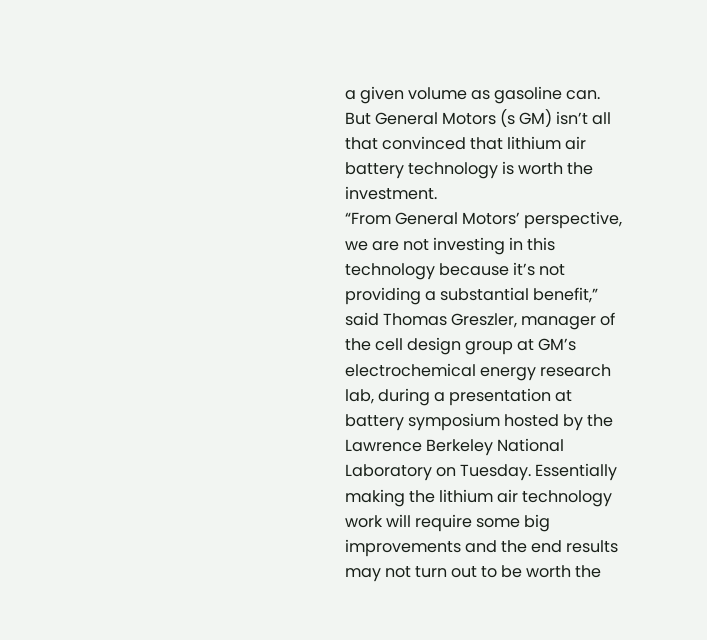a given volume as gasoline can. But General Motors (s GM) isn’t all that convinced that lithium air battery technology is worth the investment.
“From General Motors’ perspective, we are not investing in this technology because it’s not providing a substantial benefit,” said Thomas Greszler, manager of the cell design group at GM’s electrochemical energy research lab, during a presentation at battery symposium hosted by the Lawrence Berkeley National Laboratory on Tuesday. Essentially making the lithium air technology work will require some big improvements and the end results may not turn out to be worth the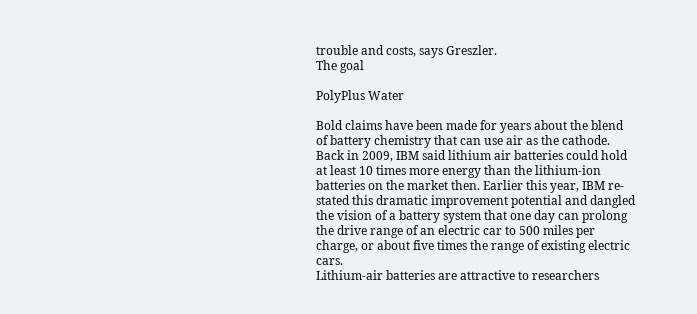trouble and costs, says Greszler.
The goal

PolyPlus Water

Bold claims have been made for years about the blend of battery chemistry that can use air as the cathode. Back in 2009, IBM said lithium air batteries could hold at least 10 times more energy than the lithium-ion batteries on the market then. Earlier this year, IBM re-stated this dramatic improvement potential and dangled the vision of a battery system that one day can prolong the drive range of an electric car to 500 miles per charge, or about five times the range of existing electric cars.
Lithium-air batteries are attractive to researchers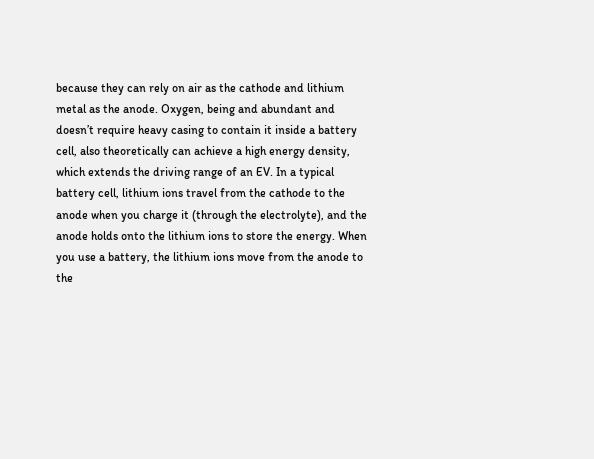because they can rely on air as the cathode and lithium metal as the anode. Oxygen, being and abundant and doesn’t require heavy casing to contain it inside a battery cell, also theoretically can achieve a high energy density, which extends the driving range of an EV. In a typical battery cell, lithium ions travel from the cathode to the anode when you charge it (through the electrolyte), and the anode holds onto the lithium ions to store the energy. When you use a battery, the lithium ions move from the anode to the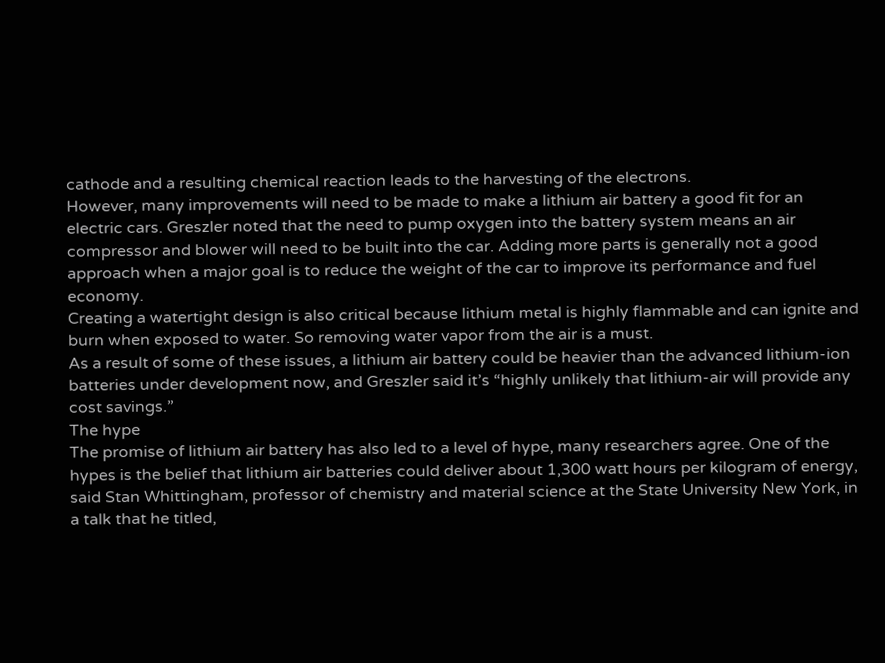cathode and a resulting chemical reaction leads to the harvesting of the electrons.
However, many improvements will need to be made to make a lithium air battery a good fit for an electric cars. Greszler noted that the need to pump oxygen into the battery system means an air compressor and blower will need to be built into the car. Adding more parts is generally not a good approach when a major goal is to reduce the weight of the car to improve its performance and fuel economy.
Creating a watertight design is also critical because lithium metal is highly flammable and can ignite and burn when exposed to water. So removing water vapor from the air is a must.
As a result of some of these issues, a lithium air battery could be heavier than the advanced lithium-ion batteries under development now, and Greszler said it’s “highly unlikely that lithium-air will provide any cost savings.”
The hype
The promise of lithium air battery has also led to a level of hype, many researchers agree. One of the hypes is the belief that lithium air batteries could deliver about 1,300 watt hours per kilogram of energy, said Stan Whittingham, professor of chemistry and material science at the State University New York, in a talk that he titled,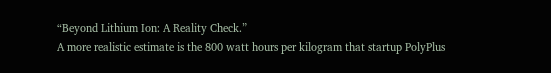“Beyond Lithium Ion: A Reality Check.”
A more realistic estimate is the 800 watt hours per kilogram that startup PolyPlus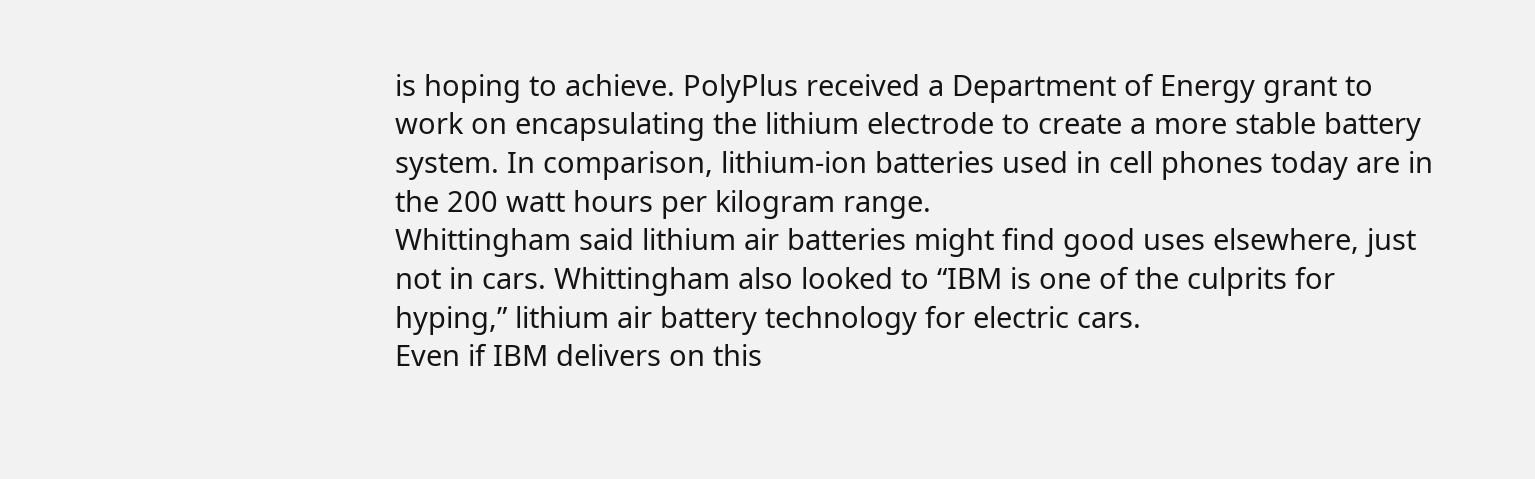is hoping to achieve. PolyPlus received a Department of Energy grant to work on encapsulating the lithium electrode to create a more stable battery system. In comparison, lithium-ion batteries used in cell phones today are in the 200 watt hours per kilogram range.
Whittingham said lithium air batteries might find good uses elsewhere, just not in cars. Whittingham also looked to “IBM is one of the culprits for hyping,” lithium air battery technology for electric cars.
Even if IBM delivers on this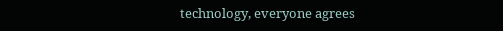technology, everyone agrees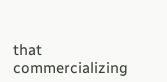that commercializing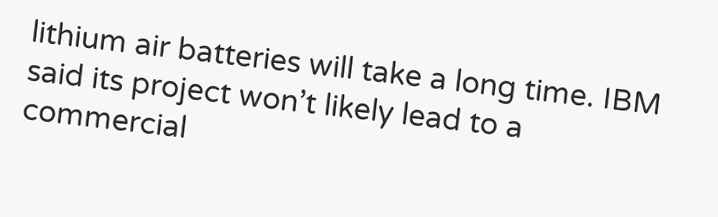lithium air batteries will take a long time. IBM said its project won’t likely lead to a commercial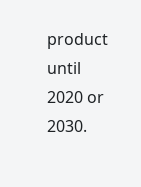product until 2020 or 2030.